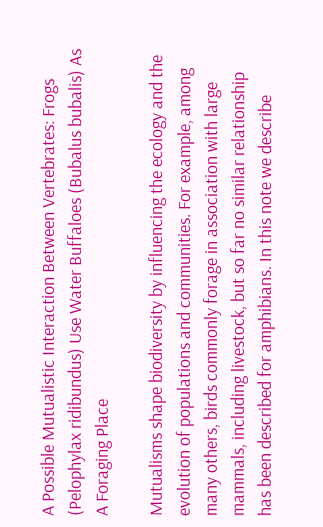A Possible Mutualistic Interaction Between Vertebrates: Frogs (Pelophylax ridibundus) Use Water Buffaloes (Bubalus bubalis) As A Foraging Place

Mutualisms shape biodiversity by influencing the ecology and the evolution of populations and communities. For example, among many others, birds commonly forage in association with large mammals, including livestock, but so far no similar relationship has been described for amphibians. In this note we describe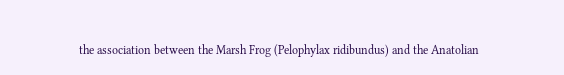the association between the Marsh Frog (Pelophylax ridibundus) and the Anatolian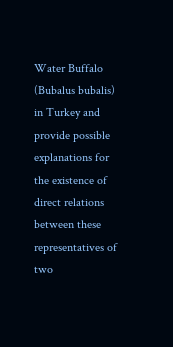Water Buffalo (Bubalus bubalis) in Turkey and provide possible explanations for the existence of direct relations between these representatives of two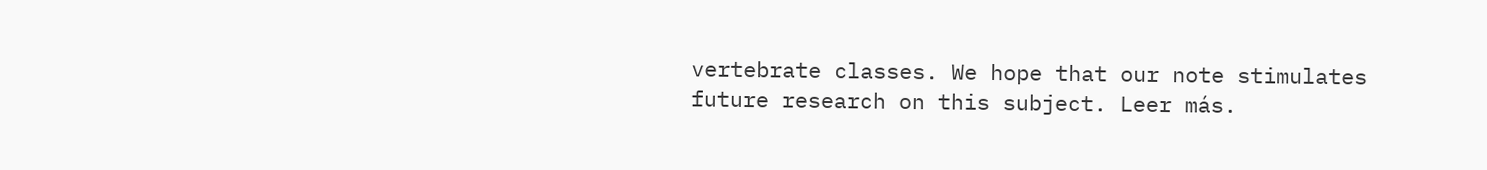vertebrate classes. We hope that our note stimulates future research on this subject. Leer más.